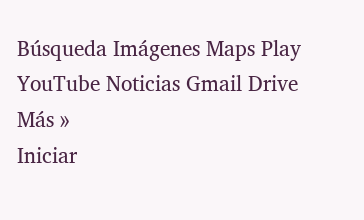Búsqueda Imágenes Maps Play YouTube Noticias Gmail Drive Más »
Iniciar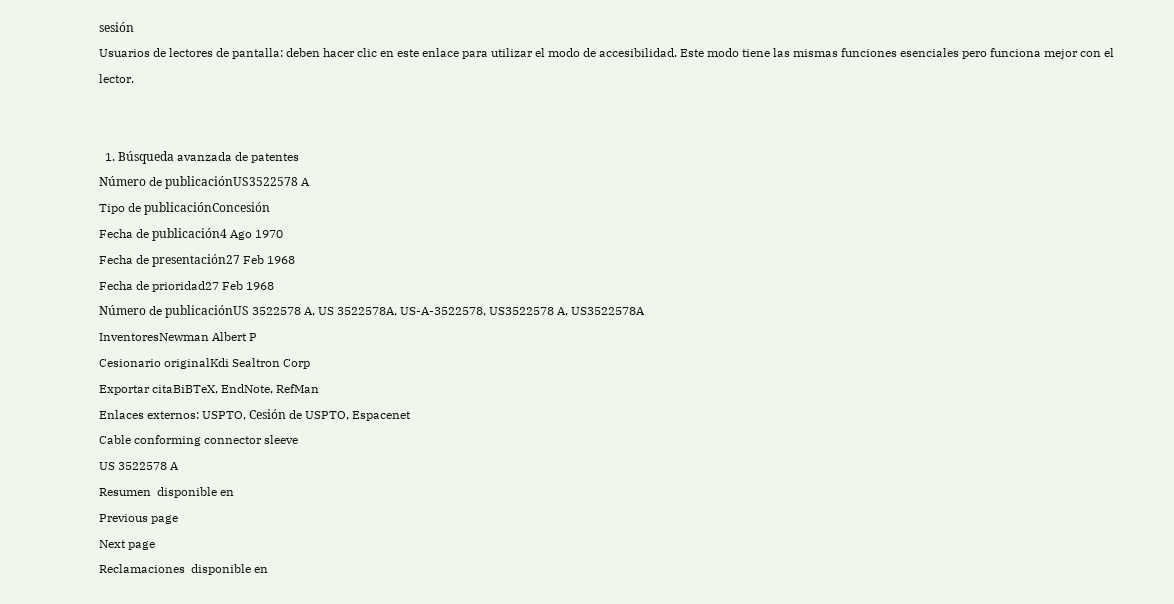sesión
Usuarios de lectores de pantalla: deben hacer clic en este enlace para utilizar el modo de accesibilidad. Este modo tiene las mismas funciones esenciales pero funciona mejor con el lector.


  1. Búsqueda avanzada de patentes
Número de publicaciónUS3522578 A
Tipo de publicaciónConcesión
Fecha de publicación4 Ago 1970
Fecha de presentación27 Feb 1968
Fecha de prioridad27 Feb 1968
Número de publicaciónUS 3522578 A, US 3522578A, US-A-3522578, US3522578 A, US3522578A
InventoresNewman Albert P
Cesionario originalKdi Sealtron Corp
Exportar citaBiBTeX, EndNote, RefMan
Enlaces externos: USPTO, Cesión de USPTO, Espacenet
Cable conforming connector sleeve
US 3522578 A
Resumen  disponible en
Previous page
Next page
Reclamaciones  disponible en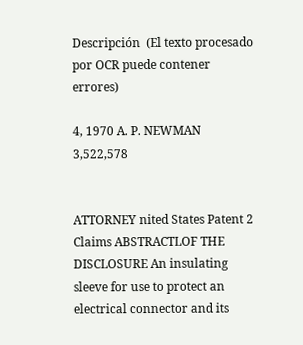Descripción  (El texto procesado por OCR puede contener errores)

4, 1970 A. P. NEWMAN 3,522,578


ATTORNEY nited States Patent 2 Claims ABSTRACTLOF THE DISCLOSURE An insulating sleeve for use to protect an electrical connector and its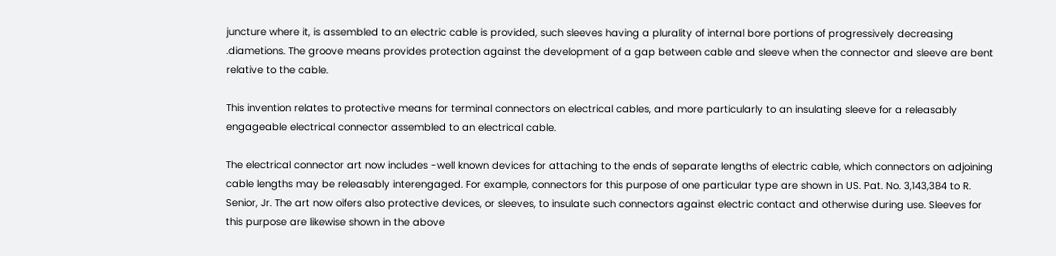juncture where it, is assembled to an electric cable is provided, such sleeves having a plurality of internal bore portions of progressively decreasing .diametions. The groove means provides protection against the development of a gap between cable and sleeve when the connector and sleeve are bent relative to the cable.

This invention relates to protective means for terminal connectors on electrical cables, and more particularly to an insulating sleeve for a releasably engageable electrical connector assembled to an electrical cable.

The electrical connector art now includes -well known devices for attaching to the ends of separate lengths of electric cable, which connectors on adjoining cable lengths may be releasably interengaged. For example, connectors for this purpose of one particular type are shown in US. Pat. No. 3,143,384 to R. Senior, Jr. The art now oifers also protective devices, or sleeves, to insulate such connectors against electric contact and otherwise during use. Sleeves for this purpose are likewise shown in the above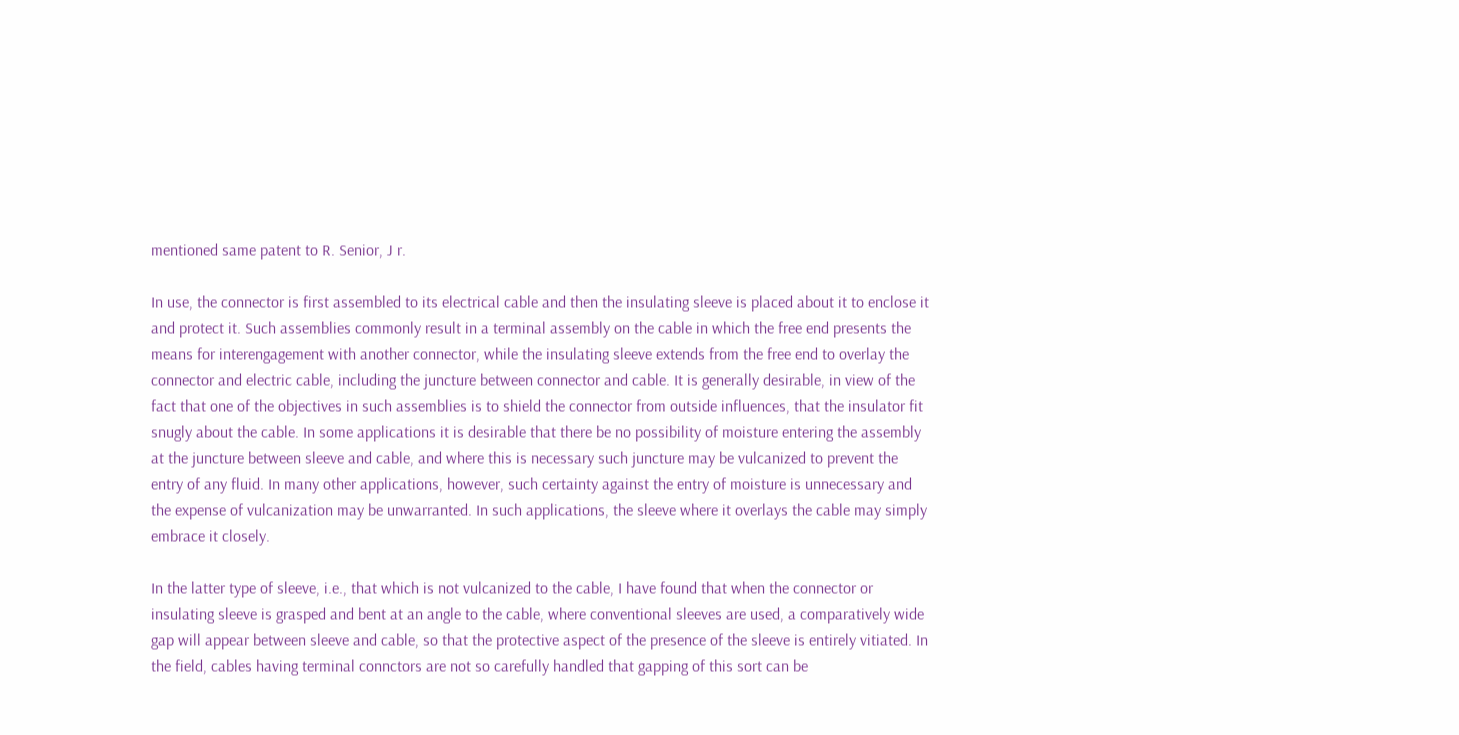mentioned same patent to R. Senior, J r.

In use, the connector is first assembled to its electrical cable and then the insulating sleeve is placed about it to enclose it and protect it. Such assemblies commonly result in a terminal assembly on the cable in which the free end presents the means for interengagement with another connector, while the insulating sleeve extends from the free end to overlay the connector and electric cable, including the juncture between connector and cable. It is generally desirable, in view of the fact that one of the objectives in such assemblies is to shield the connector from outside influences, that the insulator fit snugly about the cable. In some applications it is desirable that there be no possibility of moisture entering the assembly at the juncture between sleeve and cable, and where this is necessary such juncture may be vulcanized to prevent the entry of any fluid. In many other applications, however, such certainty against the entry of moisture is unnecessary and the expense of vulcanization may be unwarranted. In such applications, the sleeve where it overlays the cable may simply embrace it closely.

In the latter type of sleeve, i.e., that which is not vulcanized to the cable, I have found that when the connector or insulating sleeve is grasped and bent at an angle to the cable, where conventional sleeves are used, a comparatively wide gap will appear between sleeve and cable, so that the protective aspect of the presence of the sleeve is entirely vitiated. In the field, cables having terminal connctors are not so carefully handled that gapping of this sort can be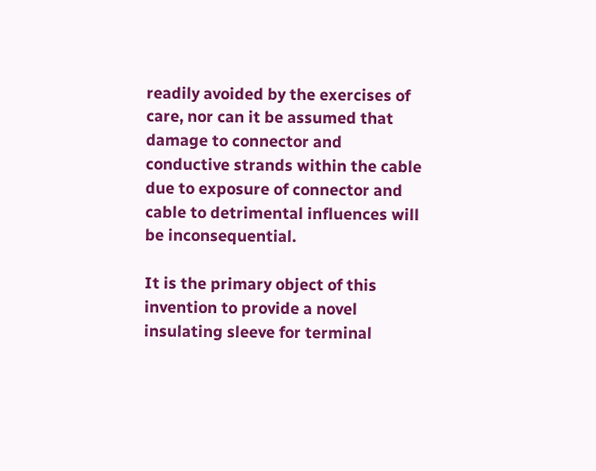readily avoided by the exercises of care, nor can it be assumed that damage to connector and conductive strands within the cable due to exposure of connector and cable to detrimental influences will be inconsequential.

It is the primary object of this invention to provide a novel insulating sleeve for terminal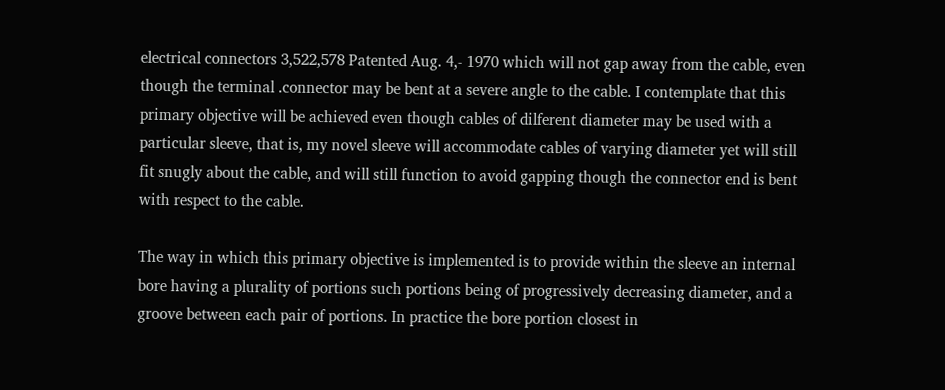electrical connectors 3,522,578 Patented Aug. 4,- 1970 which will not gap away from the cable, even though the terminal .connector may be bent at a severe angle to the cable. I contemplate that this primary objective will be achieved even though cables of dilferent diameter may be used with a particular sleeve, that is, my novel sleeve will accommodate cables of varying diameter yet will still fit snugly about the cable, and will still function to avoid gapping though the connector end is bent with respect to the cable.

The way in which this primary objective is implemented is to provide within the sleeve an internal bore having a plurality of portions such portions being of progressively decreasing diameter, and a groove between each pair of portions. In practice the bore portion closest in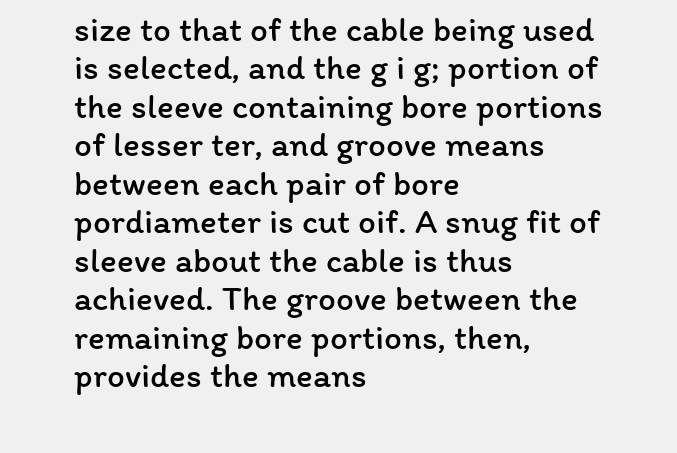size to that of the cable being used is selected, and the g i g; portion of the sleeve containing bore portions of lesser ter, and groove means between each pair of bore pordiameter is cut oif. A snug fit of sleeve about the cable is thus achieved. The groove between the remaining bore portions, then, provides the means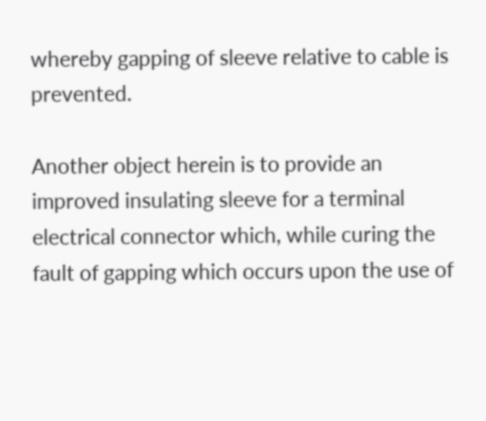whereby gapping of sleeve relative to cable is prevented.

Another object herein is to provide an improved insulating sleeve for a terminal electrical connector which, while curing the fault of gapping which occurs upon the use of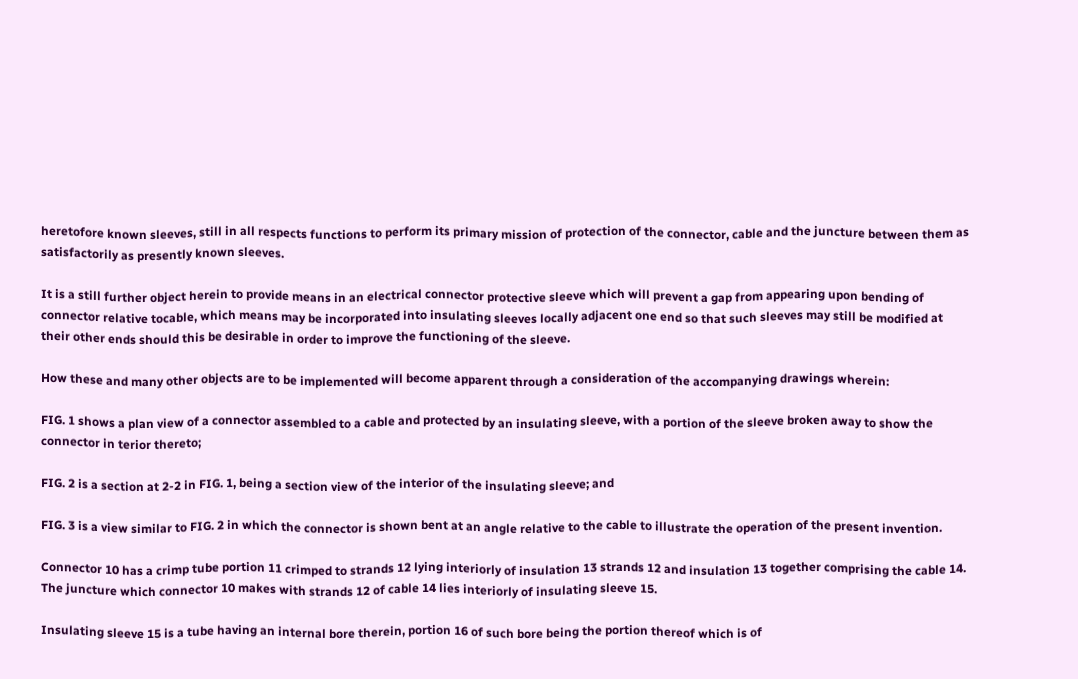heretofore known sleeves, still in all respects functions to perform its primary mission of protection of the connector, cable and the juncture between them as satisfactorily as presently known sleeves.

It is a still further object herein to provide means in an electrical connector protective sleeve which will prevent a gap from appearing upon bending of connector relative tocable, which means may be incorporated into insulating sleeves locally adjacent one end so that such sleeves may still be modified at their other ends should this be desirable in order to improve the functioning of the sleeve.

How these and many other objects are to be implemented will become apparent through a consideration of the accompanying drawings wherein:

FIG. 1 shows a plan view of a connector assembled to a cable and protected by an insulating sleeve, with a portion of the sleeve broken away to show the connector in terior thereto;

FIG. 2 is a section at 2-2 in FIG. 1, being a section view of the interior of the insulating sleeve; and

FIG. 3 is a view similar to FIG. 2 in which the connector is shown bent at an angle relative to the cable to illustrate the operation of the present invention.

Connector 10 has a crimp tube portion 11 crimped to strands 12 lying interiorly of insulation 13 strands 12 and insulation 13 together comprising the cable 14. The juncture which connector 10 makes with strands 12 of cable 14 lies interiorly of insulating sleeve 15.

Insulating sleeve 15 is a tube having an internal bore therein, portion 16 of such bore being the portion thereof which is of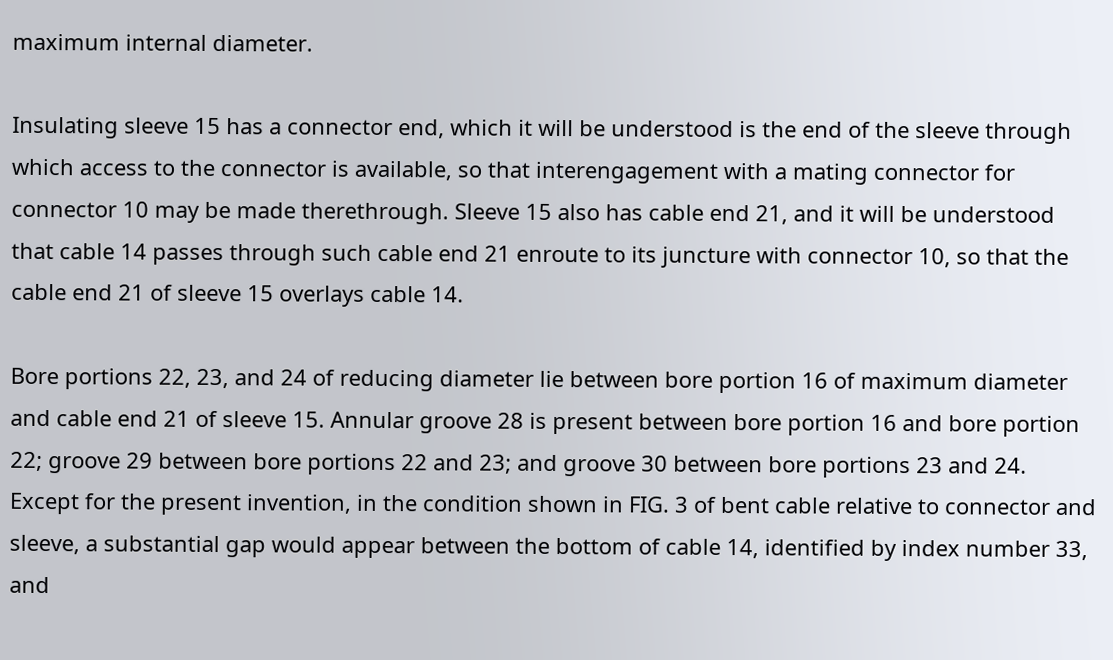maximum internal diameter.

Insulating sleeve 15 has a connector end, which it will be understood is the end of the sleeve through which access to the connector is available, so that interengagement with a mating connector for connector 10 may be made therethrough. Sleeve 15 also has cable end 21, and it will be understood that cable 14 passes through such cable end 21 enroute to its juncture with connector 10, so that the cable end 21 of sleeve 15 overlays cable 14.

Bore portions 22, 23, and 24 of reducing diameter lie between bore portion 16 of maximum diameter and cable end 21 of sleeve 15. Annular groove 28 is present between bore portion 16 and bore portion 22; groove 29 between bore portions 22 and 23; and groove 30 between bore portions 23 and 24. Except for the present invention, in the condition shown in FIG. 3 of bent cable relative to connector and sleeve, a substantial gap would appear between the bottom of cable 14, identified by index number 33, and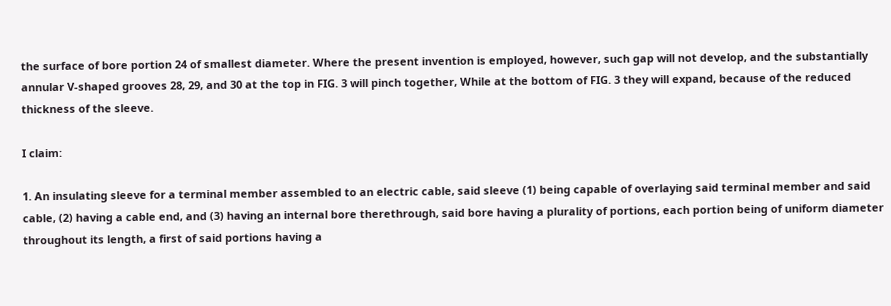the surface of bore portion 24 of smallest diameter. Where the present invention is employed, however, such gap will not develop, and the substantially annular V-shaped grooves 28, 29, and 30 at the top in FIG. 3 will pinch together, While at the bottom of FIG. 3 they will expand, because of the reduced thickness of the sleeve.

I claim:

1. An insulating sleeve for a terminal member assembled to an electric cable, said sleeve (1) being capable of overlaying said terminal member and said cable, (2) having a cable end, and (3) having an internal bore therethrough, said bore having a plurality of portions, each portion being of uniform diameter throughout its length, a first of said portions having a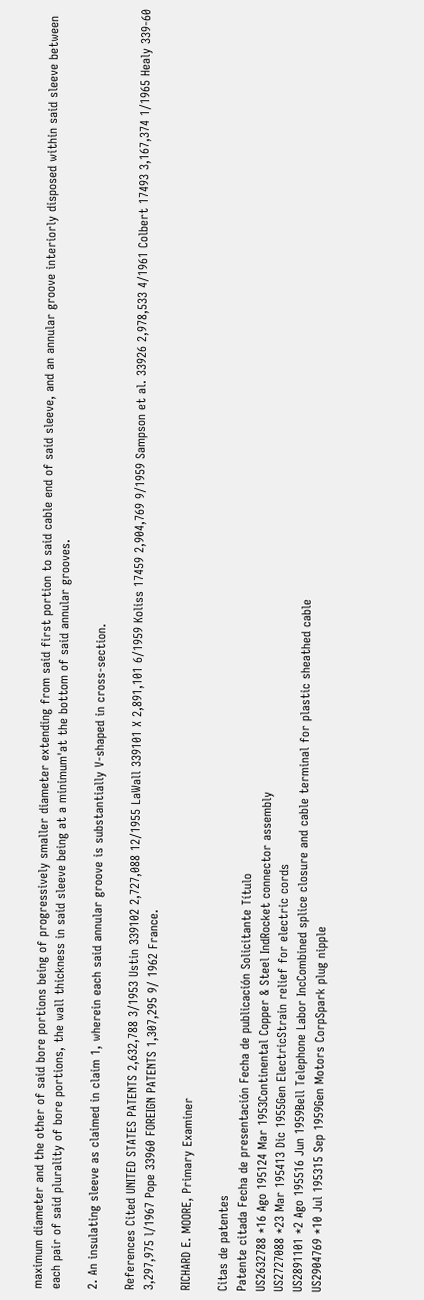maximum diameter and the other of said bore portions being of progressively smaller diameter extending from said first portion to said cable end of said sleeve, and an annular groove interiorly disposed within said sleeve between each pair of said plurality of bore portions, the wall thickness in said sleeve being at a minimum'at the bottom of said annular grooves.

2. An insulating sleeve as claimed in claim 1, wherein each said annular groove is substantially V-shaped in cross-section.

References Cited UNITED STATES PATENTS 2,632,788 3/1953 Ustin 339102 2,727,088 12/1955 LaWall 339101 X 2,891,101 6/1959 Koliss 17459 2,904,769 9/1959 Sampson et al. 33926 2,978,533 4/1961 Colbert 17493 3,167,374 1/1965 Healy 339-60 3,297,975 l/1967 Pope 33960 FOREIGN PATENTS 1,307,295 9/ 1962 France.

RICHARD E. MOORE, Primary Examiner

Citas de patentes
Patente citada Fecha de presentación Fecha de publicación Solicitante Título
US2632788 *16 Ago 195124 Mar 1953Continental Copper & Steel IndRocket connector assembly
US2727088 *23 Mar 195413 Dic 1955Gen ElectricStrain relief for electric cords
US2891101 *2 Ago 195516 Jun 1959Bell Telephone Labor IncCombined splice closure and cable terminal for plastic sheathed cable
US2904769 *10 Jul 195315 Sep 1959Gen Motors CorpSpark plug nipple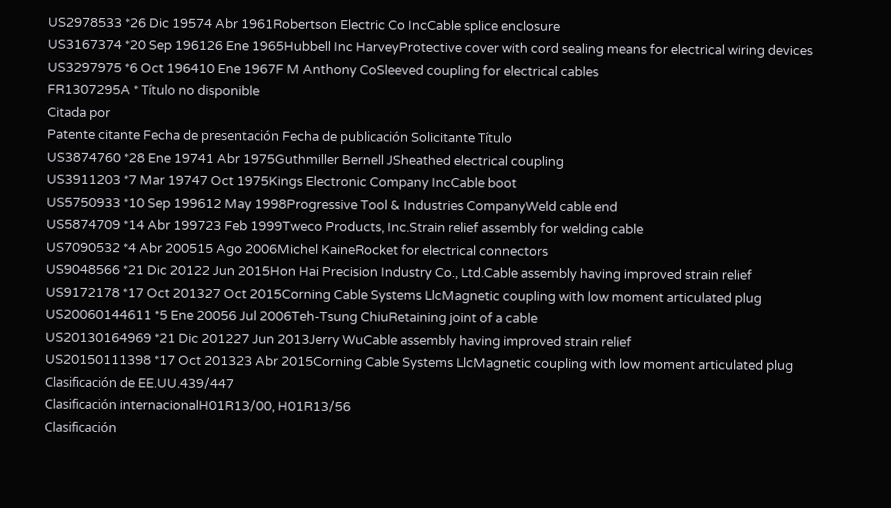US2978533 *26 Dic 19574 Abr 1961Robertson Electric Co IncCable splice enclosure
US3167374 *20 Sep 196126 Ene 1965Hubbell Inc HarveyProtective cover with cord sealing means for electrical wiring devices
US3297975 *6 Oct 196410 Ene 1967F M Anthony CoSleeved coupling for electrical cables
FR1307295A * Título no disponible
Citada por
Patente citante Fecha de presentación Fecha de publicación Solicitante Título
US3874760 *28 Ene 19741 Abr 1975Guthmiller Bernell JSheathed electrical coupling
US3911203 *7 Mar 19747 Oct 1975Kings Electronic Company IncCable boot
US5750933 *10 Sep 199612 May 1998Progressive Tool & Industries CompanyWeld cable end
US5874709 *14 Abr 199723 Feb 1999Tweco Products, Inc.Strain relief assembly for welding cable
US7090532 *4 Abr 200515 Ago 2006Michel KaineRocket for electrical connectors
US9048566 *21 Dic 20122 Jun 2015Hon Hai Precision Industry Co., Ltd.Cable assembly having improved strain relief
US9172178 *17 Oct 201327 Oct 2015Corning Cable Systems LlcMagnetic coupling with low moment articulated plug
US20060144611 *5 Ene 20056 Jul 2006Teh-Tsung ChiuRetaining joint of a cable
US20130164969 *21 Dic 201227 Jun 2013Jerry WuCable assembly having improved strain relief
US20150111398 *17 Oct 201323 Abr 2015Corning Cable Systems LlcMagnetic coupling with low moment articulated plug
Clasificación de EE.UU.439/447
Clasificación internacionalH01R13/00, H01R13/56
Clasificación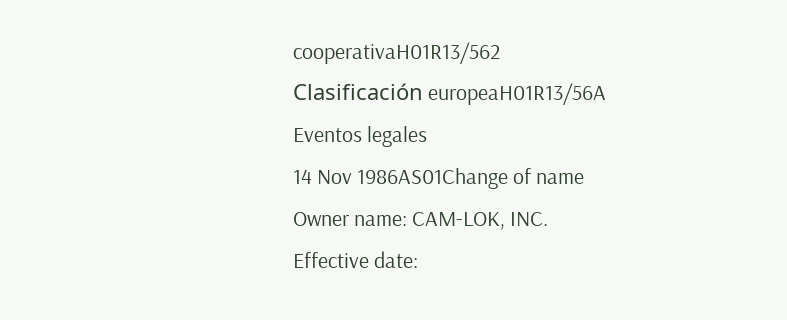cooperativaH01R13/562
Clasificación europeaH01R13/56A
Eventos legales
14 Nov 1986AS01Change of name
Owner name: CAM-LOK, INC.
Effective date: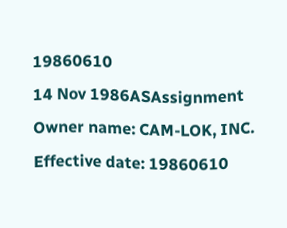19860610
14 Nov 1986ASAssignment
Owner name: CAM-LOK, INC.
Effective date: 19860610